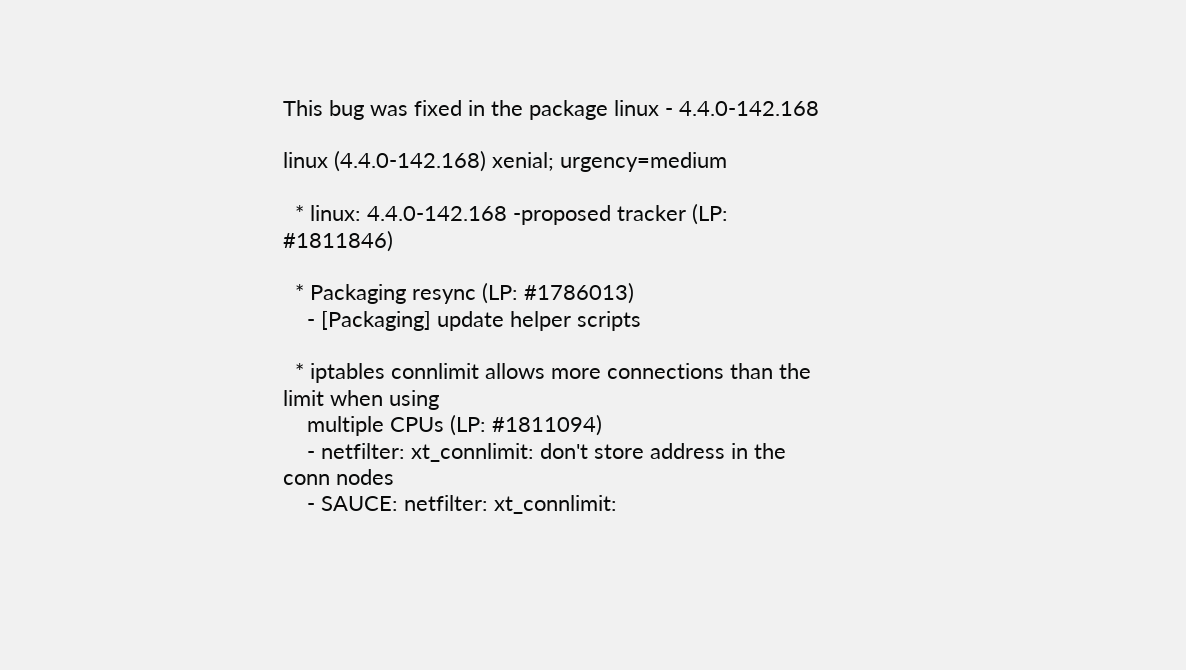This bug was fixed in the package linux - 4.4.0-142.168

linux (4.4.0-142.168) xenial; urgency=medium

  * linux: 4.4.0-142.168 -proposed tracker (LP: #1811846)

  * Packaging resync (LP: #1786013)
    - [Packaging] update helper scripts

  * iptables connlimit allows more connections than the limit when using
    multiple CPUs (LP: #1811094)
    - netfilter: xt_connlimit: don't store address in the conn nodes
    - SAUCE: netfilter: xt_connlimit: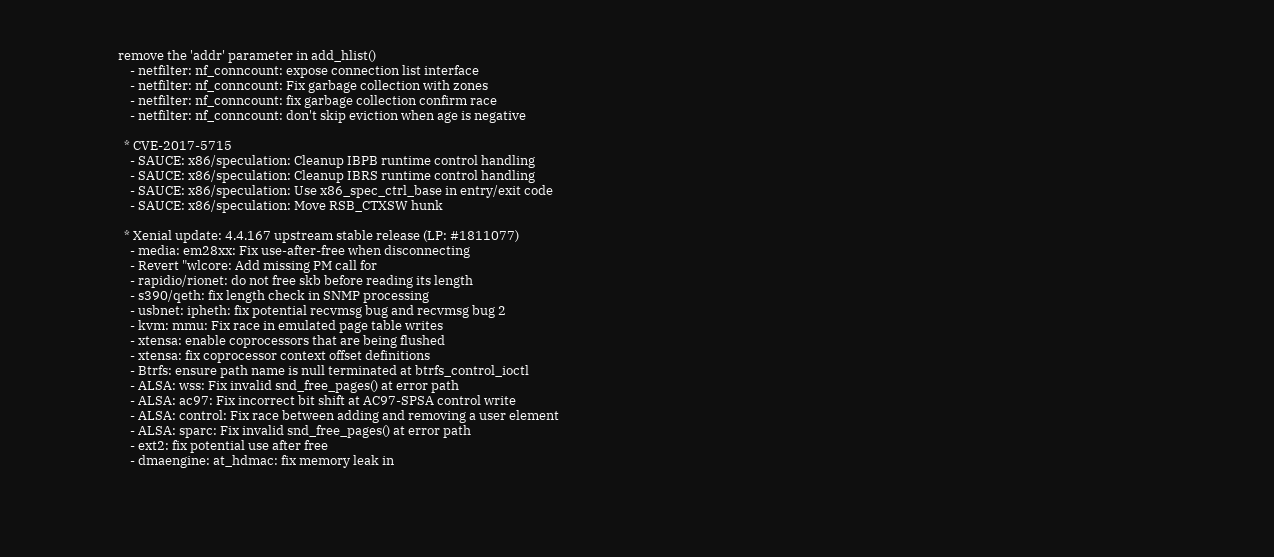remove the 'addr' parameter in add_hlist()
    - netfilter: nf_conncount: expose connection list interface
    - netfilter: nf_conncount: Fix garbage collection with zones
    - netfilter: nf_conncount: fix garbage collection confirm race
    - netfilter: nf_conncount: don't skip eviction when age is negative

  * CVE-2017-5715
    - SAUCE: x86/speculation: Cleanup IBPB runtime control handling
    - SAUCE: x86/speculation: Cleanup IBRS runtime control handling
    - SAUCE: x86/speculation: Use x86_spec_ctrl_base in entry/exit code
    - SAUCE: x86/speculation: Move RSB_CTXSW hunk

  * Xenial update: 4.4.167 upstream stable release (LP: #1811077)
    - media: em28xx: Fix use-after-free when disconnecting
    - Revert "wlcore: Add missing PM call for
    - rapidio/rionet: do not free skb before reading its length
    - s390/qeth: fix length check in SNMP processing
    - usbnet: ipheth: fix potential recvmsg bug and recvmsg bug 2
    - kvm: mmu: Fix race in emulated page table writes
    - xtensa: enable coprocessors that are being flushed
    - xtensa: fix coprocessor context offset definitions
    - Btrfs: ensure path name is null terminated at btrfs_control_ioctl
    - ALSA: wss: Fix invalid snd_free_pages() at error path
    - ALSA: ac97: Fix incorrect bit shift at AC97-SPSA control write
    - ALSA: control: Fix race between adding and removing a user element
    - ALSA: sparc: Fix invalid snd_free_pages() at error path
    - ext2: fix potential use after free
    - dmaengine: at_hdmac: fix memory leak in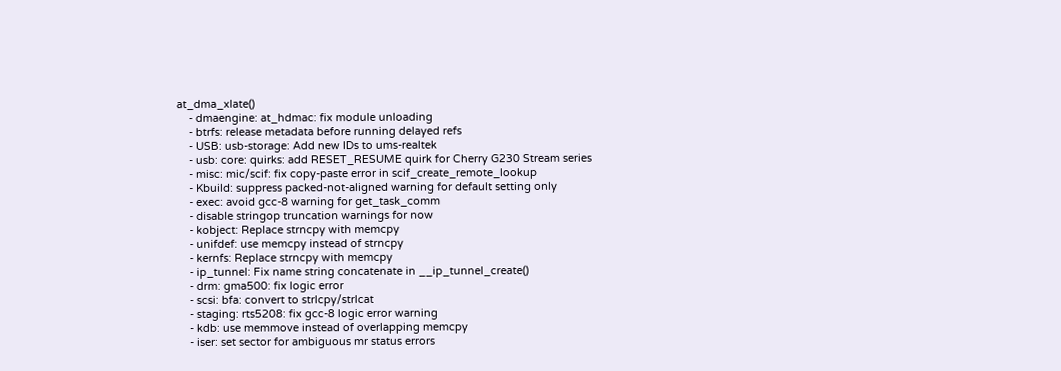at_dma_xlate()
    - dmaengine: at_hdmac: fix module unloading
    - btrfs: release metadata before running delayed refs
    - USB: usb-storage: Add new IDs to ums-realtek
    - usb: core: quirks: add RESET_RESUME quirk for Cherry G230 Stream series
    - misc: mic/scif: fix copy-paste error in scif_create_remote_lookup
    - Kbuild: suppress packed-not-aligned warning for default setting only
    - exec: avoid gcc-8 warning for get_task_comm
    - disable stringop truncation warnings for now
    - kobject: Replace strncpy with memcpy
    - unifdef: use memcpy instead of strncpy
    - kernfs: Replace strncpy with memcpy
    - ip_tunnel: Fix name string concatenate in __ip_tunnel_create()
    - drm: gma500: fix logic error
    - scsi: bfa: convert to strlcpy/strlcat
    - staging: rts5208: fix gcc-8 logic error warning
    - kdb: use memmove instead of overlapping memcpy
    - iser: set sector for ambiguous mr status errors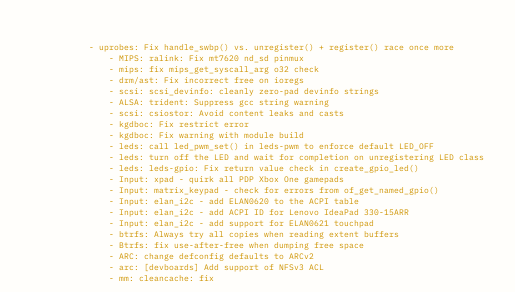- uprobes: Fix handle_swbp() vs. unregister() + register() race once more
    - MIPS: ralink: Fix mt7620 nd_sd pinmux
    - mips: fix mips_get_syscall_arg o32 check
    - drm/ast: Fix incorrect free on ioregs
    - scsi: scsi_devinfo: cleanly zero-pad devinfo strings
    - ALSA: trident: Suppress gcc string warning
    - scsi: csiostor: Avoid content leaks and casts
    - kgdboc: Fix restrict error
    - kgdboc: Fix warning with module build
    - leds: call led_pwm_set() in leds-pwm to enforce default LED_OFF
    - leds: turn off the LED and wait for completion on unregistering LED class
    - leds: leds-gpio: Fix return value check in create_gpio_led()
    - Input: xpad - quirk all PDP Xbox One gamepads
    - Input: matrix_keypad - check for errors from of_get_named_gpio()
    - Input: elan_i2c - add ELAN0620 to the ACPI table
    - Input: elan_i2c - add ACPI ID for Lenovo IdeaPad 330-15ARR
    - Input: elan_i2c - add support for ELAN0621 touchpad
    - btrfs: Always try all copies when reading extent buffers
    - Btrfs: fix use-after-free when dumping free space
    - ARC: change defconfig defaults to ARCv2
    - arc: [devboards] Add support of NFSv3 ACL
    - mm: cleancache: fix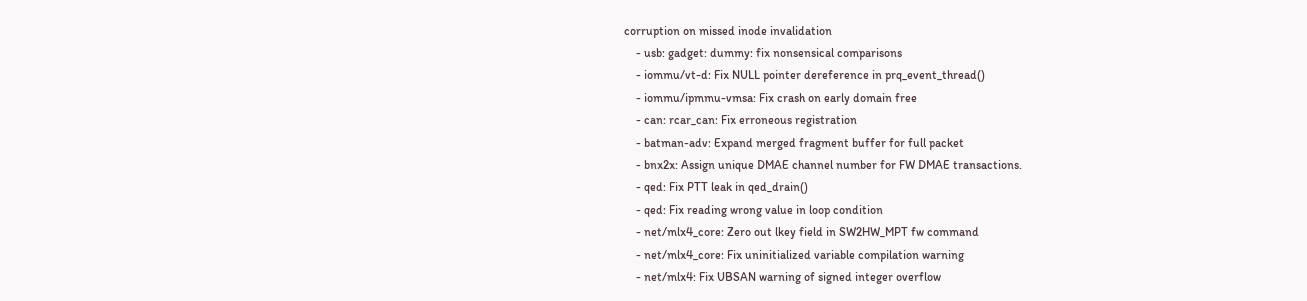corruption on missed inode invalidation
    - usb: gadget: dummy: fix nonsensical comparisons
    - iommu/vt-d: Fix NULL pointer dereference in prq_event_thread()
    - iommu/ipmmu-vmsa: Fix crash on early domain free
    - can: rcar_can: Fix erroneous registration
    - batman-adv: Expand merged fragment buffer for full packet
    - bnx2x: Assign unique DMAE channel number for FW DMAE transactions.
    - qed: Fix PTT leak in qed_drain()
    - qed: Fix reading wrong value in loop condition
    - net/mlx4_core: Zero out lkey field in SW2HW_MPT fw command
    - net/mlx4_core: Fix uninitialized variable compilation warning
    - net/mlx4: Fix UBSAN warning of signed integer overflow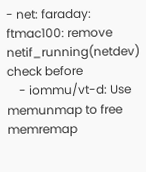- net: faraday: ftmac100: remove netif_running(netdev) check before
    - iommu/vt-d: Use memunmap to free memremap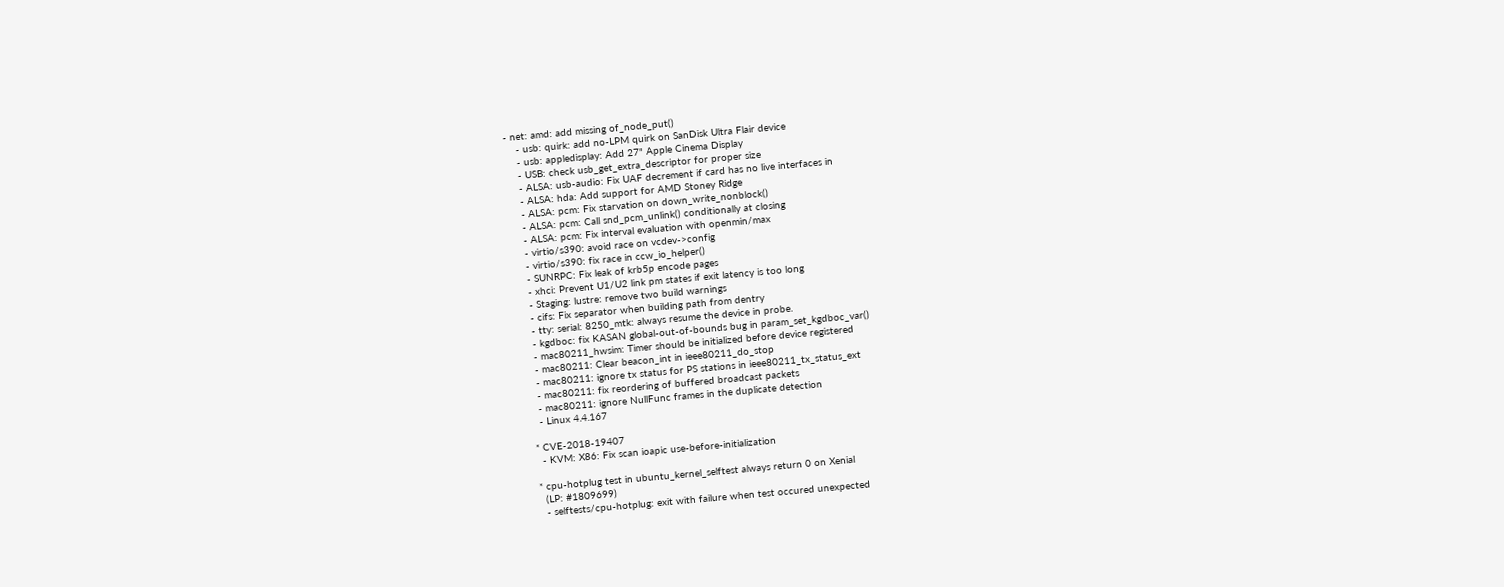- net: amd: add missing of_node_put()
    - usb: quirk: add no-LPM quirk on SanDisk Ultra Flair device
    - usb: appledisplay: Add 27" Apple Cinema Display
    - USB: check usb_get_extra_descriptor for proper size
    - ALSA: usb-audio: Fix UAF decrement if card has no live interfaces in
    - ALSA: hda: Add support for AMD Stoney Ridge
    - ALSA: pcm: Fix starvation on down_write_nonblock()
    - ALSA: pcm: Call snd_pcm_unlink() conditionally at closing
    - ALSA: pcm: Fix interval evaluation with openmin/max
    - virtio/s390: avoid race on vcdev->config
    - virtio/s390: fix race in ccw_io_helper()
    - SUNRPC: Fix leak of krb5p encode pages
    - xhci: Prevent U1/U2 link pm states if exit latency is too long
    - Staging: lustre: remove two build warnings
    - cifs: Fix separator when building path from dentry
    - tty: serial: 8250_mtk: always resume the device in probe.
    - kgdboc: fix KASAN global-out-of-bounds bug in param_set_kgdboc_var()
    - mac80211_hwsim: Timer should be initialized before device registered
    - mac80211: Clear beacon_int in ieee80211_do_stop
    - mac80211: ignore tx status for PS stations in ieee80211_tx_status_ext
    - mac80211: fix reordering of buffered broadcast packets
    - mac80211: ignore NullFunc frames in the duplicate detection
    - Linux 4.4.167

  * CVE-2018-19407
    - KVM: X86: Fix scan ioapic use-before-initialization

  * cpu-hotplug test in ubuntu_kernel_selftest always return 0 on Xenial
    (LP: #1809699)
    - selftests/cpu-hotplug: exit with failure when test occured unexpected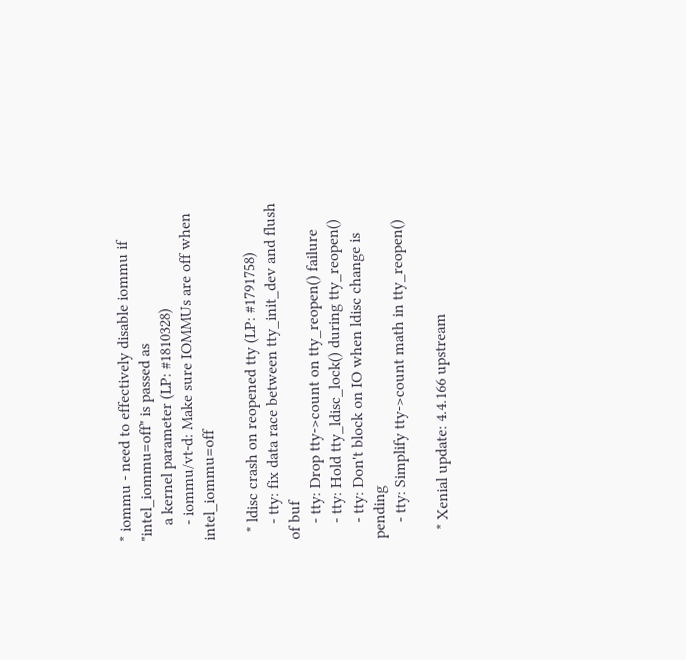* iommu - need to effectively disable iommu if "intel_iommu=off" is passed as
    a kernel parameter (LP: #1810328)
    - iommu/vt-d: Make sure IOMMUs are off when intel_iommu=off

  * ldisc crash on reopened tty (LP: #1791758)
    - tty: fix data race between tty_init_dev and flush of buf
    - tty: Drop tty->count on tty_reopen() failure
    - tty: Hold tty_ldisc_lock() during tty_reopen()
    - tty: Don't block on IO when ldisc change is pending
    - tty: Simplify tty->count math in tty_reopen()

  * Xenial update: 4.4.166 upstream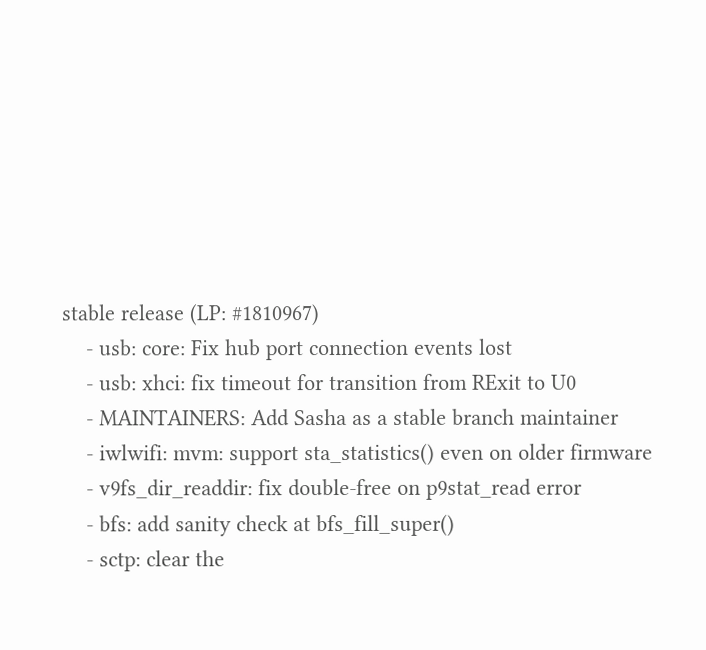stable release (LP: #1810967)
    - usb: core: Fix hub port connection events lost
    - usb: xhci: fix timeout for transition from RExit to U0
    - MAINTAINERS: Add Sasha as a stable branch maintainer
    - iwlwifi: mvm: support sta_statistics() even on older firmware
    - v9fs_dir_readdir: fix double-free on p9stat_read error
    - bfs: add sanity check at bfs_fill_super()
    - sctp: clear the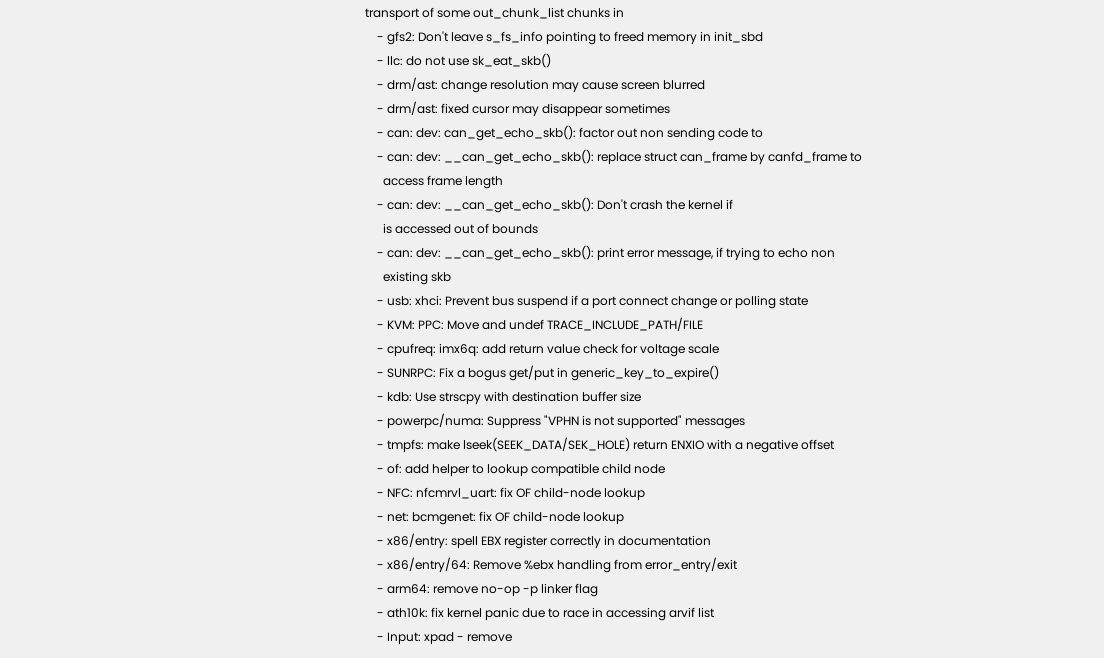transport of some out_chunk_list chunks in
    - gfs2: Don't leave s_fs_info pointing to freed memory in init_sbd
    - llc: do not use sk_eat_skb()
    - drm/ast: change resolution may cause screen blurred
    - drm/ast: fixed cursor may disappear sometimes
    - can: dev: can_get_echo_skb(): factor out non sending code to
    - can: dev: __can_get_echo_skb(): replace struct can_frame by canfd_frame to
      access frame length
    - can: dev: __can_get_echo_skb(): Don't crash the kernel if
      is accessed out of bounds
    - can: dev: __can_get_echo_skb(): print error message, if trying to echo non
      existing skb
    - usb: xhci: Prevent bus suspend if a port connect change or polling state
    - KVM: PPC: Move and undef TRACE_INCLUDE_PATH/FILE
    - cpufreq: imx6q: add return value check for voltage scale
    - SUNRPC: Fix a bogus get/put in generic_key_to_expire()
    - kdb: Use strscpy with destination buffer size
    - powerpc/numa: Suppress "VPHN is not supported" messages
    - tmpfs: make lseek(SEEK_DATA/SEK_HOLE) return ENXIO with a negative offset
    - of: add helper to lookup compatible child node
    - NFC: nfcmrvl_uart: fix OF child-node lookup
    - net: bcmgenet: fix OF child-node lookup
    - x86/entry: spell EBX register correctly in documentation
    - x86/entry/64: Remove %ebx handling from error_entry/exit
    - arm64: remove no-op -p linker flag
    - ath10k: fix kernel panic due to race in accessing arvif list
    - Input: xpad - remove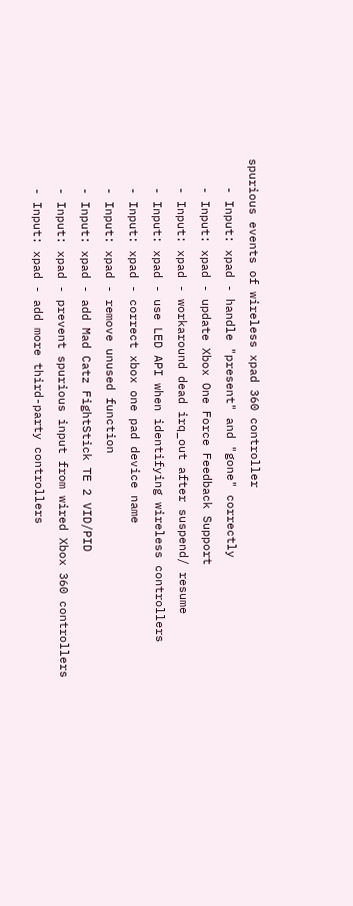spurious events of wireless xpad 360 controller
    - Input: xpad - handle "present" and "gone" correctly
    - Input: xpad - update Xbox One Force Feedback Support
    - Input: xpad - workaround dead irq_out after suspend/ resume
    - Input: xpad - use LED API when identifying wireless controllers
    - Input: xpad - correct xbox one pad device name
    - Input: xpad - remove unused function
    - Input: xpad - add Mad Catz FightStick TE 2 VID/PID
    - Input: xpad - prevent spurious input from wired Xbox 360 controllers
    - Input: xpad - add more third-party controllers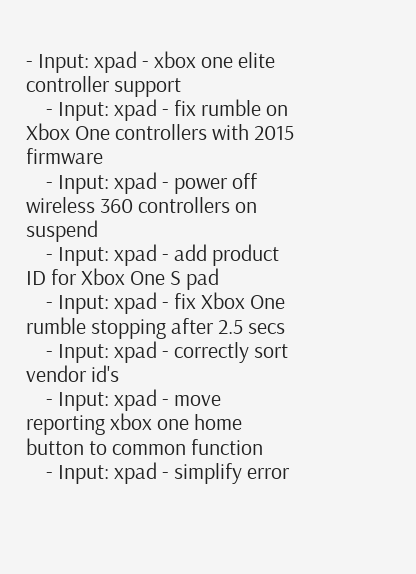- Input: xpad - xbox one elite controller support
    - Input: xpad - fix rumble on Xbox One controllers with 2015 firmware
    - Input: xpad - power off wireless 360 controllers on suspend
    - Input: xpad - add product ID for Xbox One S pad
    - Input: xpad - fix Xbox One rumble stopping after 2.5 secs
    - Input: xpad - correctly sort vendor id's
    - Input: xpad - move reporting xbox one home button to common function
    - Input: xpad - simplify error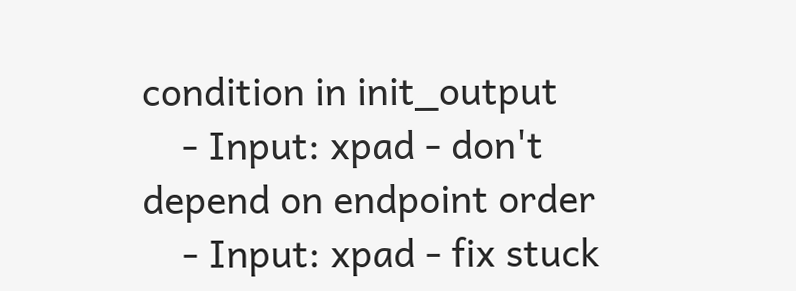condition in init_output
    - Input: xpad - don't depend on endpoint order
    - Input: xpad - fix stuck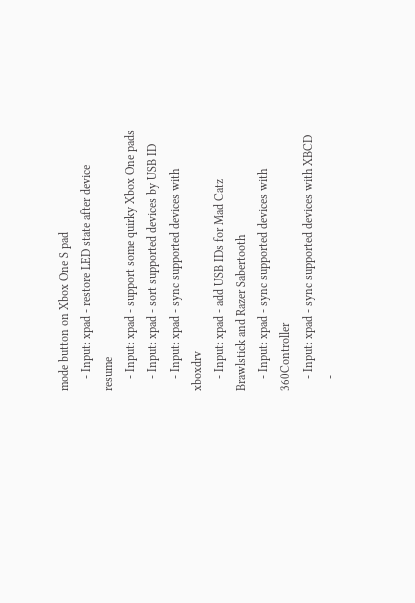mode button on Xbox One S pad
    - Input: xpad - restore LED state after device resume
    - Input: xpad - support some quirky Xbox One pads
    - Input: xpad - sort supported devices by USB ID
    - Input: xpad - sync supported devices with xboxdrv
    - Input: xpad - add USB IDs for Mad Catz Brawlstick and Razer Sabertooth
    - Input: xpad - sync supported devices with 360Controller
    - Input: xpad - sync supported devices with XBCD
    -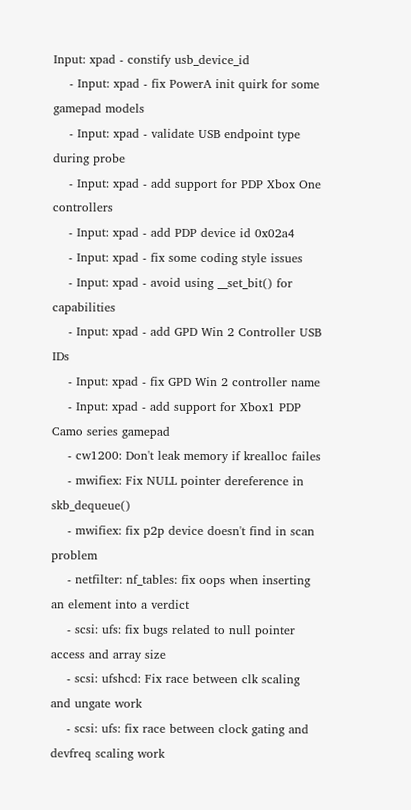Input: xpad - constify usb_device_id
    - Input: xpad - fix PowerA init quirk for some gamepad models
    - Input: xpad - validate USB endpoint type during probe
    - Input: xpad - add support for PDP Xbox One controllers
    - Input: xpad - add PDP device id 0x02a4
    - Input: xpad - fix some coding style issues
    - Input: xpad - avoid using __set_bit() for capabilities
    - Input: xpad - add GPD Win 2 Controller USB IDs
    - Input: xpad - fix GPD Win 2 controller name
    - Input: xpad - add support for Xbox1 PDP Camo series gamepad
    - cw1200: Don't leak memory if krealloc failes
    - mwifiex: Fix NULL pointer dereference in skb_dequeue()
    - mwifiex: fix p2p device doesn't find in scan problem
    - netfilter: nf_tables: fix oops when inserting an element into a verdict
    - scsi: ufs: fix bugs related to null pointer access and array size
    - scsi: ufshcd: Fix race between clk scaling and ungate work
    - scsi: ufs: fix race between clock gating and devfreq scaling work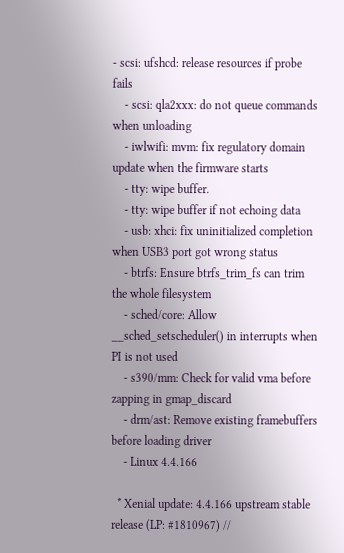- scsi: ufshcd: release resources if probe fails
    - scsi: qla2xxx: do not queue commands when unloading
    - iwlwifi: mvm: fix regulatory domain update when the firmware starts
    - tty: wipe buffer.
    - tty: wipe buffer if not echoing data
    - usb: xhci: fix uninitialized completion when USB3 port got wrong status
    - btrfs: Ensure btrfs_trim_fs can trim the whole filesystem
    - sched/core: Allow __sched_setscheduler() in interrupts when PI is not used
    - s390/mm: Check for valid vma before zapping in gmap_discard
    - drm/ast: Remove existing framebuffers before loading driver
    - Linux 4.4.166

  * Xenial update: 4.4.166 upstream stable release (LP: #1810967) //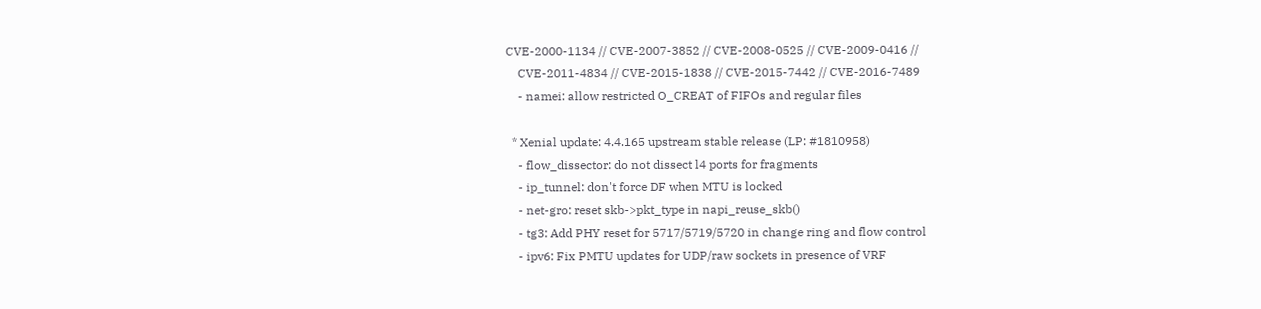CVE-2000-1134 // CVE-2007-3852 // CVE-2008-0525 // CVE-2009-0416 //
    CVE-2011-4834 // CVE-2015-1838 // CVE-2015-7442 // CVE-2016-7489
    - namei: allow restricted O_CREAT of FIFOs and regular files

  * Xenial update: 4.4.165 upstream stable release (LP: #1810958)
    - flow_dissector: do not dissect l4 ports for fragments
    - ip_tunnel: don't force DF when MTU is locked
    - net-gro: reset skb->pkt_type in napi_reuse_skb()
    - tg3: Add PHY reset for 5717/5719/5720 in change ring and flow control
    - ipv6: Fix PMTU updates for UDP/raw sockets in presence of VRF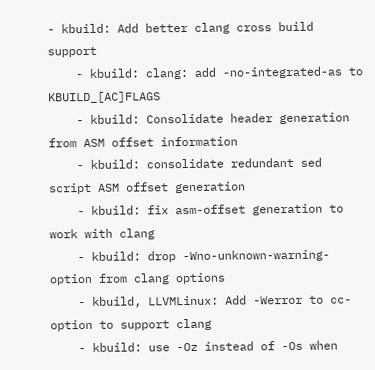- kbuild: Add better clang cross build support
    - kbuild: clang: add -no-integrated-as to KBUILD_[AC]FLAGS
    - kbuild: Consolidate header generation from ASM offset information
    - kbuild: consolidate redundant sed script ASM offset generation
    - kbuild: fix asm-offset generation to work with clang
    - kbuild: drop -Wno-unknown-warning-option from clang options
    - kbuild, LLVMLinux: Add -Werror to cc-option to support clang
    - kbuild: use -Oz instead of -Os when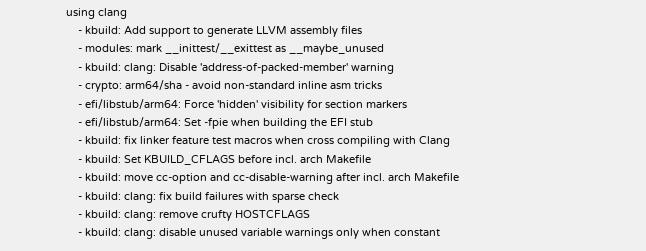using clang
    - kbuild: Add support to generate LLVM assembly files
    - modules: mark __inittest/__exittest as __maybe_unused
    - kbuild: clang: Disable 'address-of-packed-member' warning
    - crypto: arm64/sha - avoid non-standard inline asm tricks
    - efi/libstub/arm64: Force 'hidden' visibility for section markers
    - efi/libstub/arm64: Set -fpie when building the EFI stub
    - kbuild: fix linker feature test macros when cross compiling with Clang
    - kbuild: Set KBUILD_CFLAGS before incl. arch Makefile
    - kbuild: move cc-option and cc-disable-warning after incl. arch Makefile
    - kbuild: clang: fix build failures with sparse check
    - kbuild: clang: remove crufty HOSTCFLAGS
    - kbuild: clang: disable unused variable warnings only when constant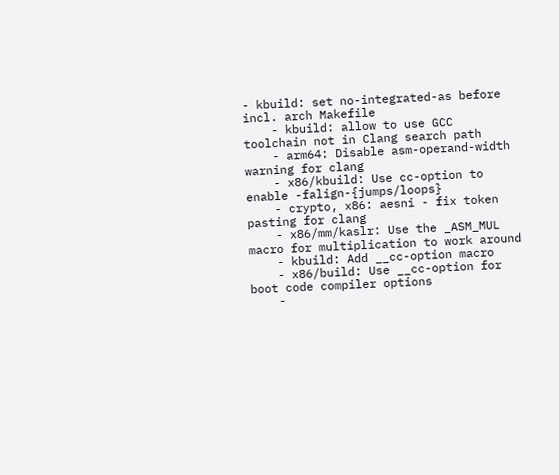- kbuild: set no-integrated-as before incl. arch Makefile
    - kbuild: allow to use GCC toolchain not in Clang search path
    - arm64: Disable asm-operand-width warning for clang
    - x86/kbuild: Use cc-option to enable -falign-{jumps/loops}
    - crypto, x86: aesni - fix token pasting for clang
    - x86/mm/kaslr: Use the _ASM_MUL macro for multiplication to work around
    - kbuild: Add __cc-option macro
    - x86/build: Use __cc-option for boot code compiler options
    -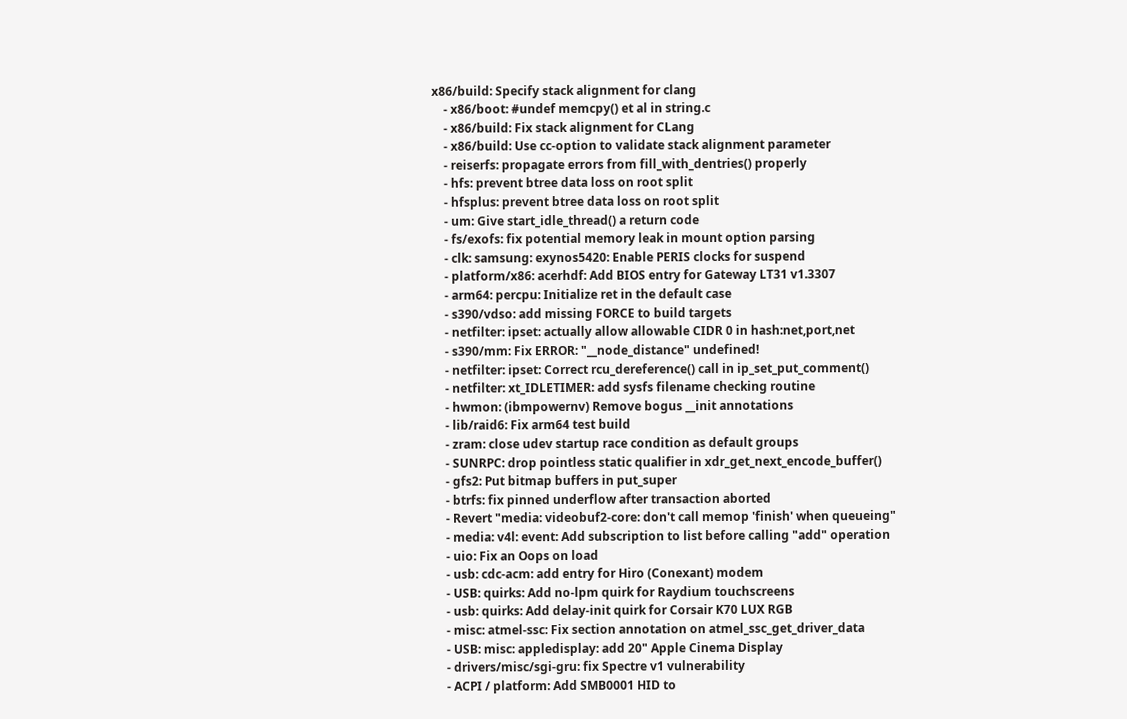x86/build: Specify stack alignment for clang
    - x86/boot: #undef memcpy() et al in string.c
    - x86/build: Fix stack alignment for CLang
    - x86/build: Use cc-option to validate stack alignment parameter
    - reiserfs: propagate errors from fill_with_dentries() properly
    - hfs: prevent btree data loss on root split
    - hfsplus: prevent btree data loss on root split
    - um: Give start_idle_thread() a return code
    - fs/exofs: fix potential memory leak in mount option parsing
    - clk: samsung: exynos5420: Enable PERIS clocks for suspend
    - platform/x86: acerhdf: Add BIOS entry for Gateway LT31 v1.3307
    - arm64: percpu: Initialize ret in the default case
    - s390/vdso: add missing FORCE to build targets
    - netfilter: ipset: actually allow allowable CIDR 0 in hash:net,port,net
    - s390/mm: Fix ERROR: "__node_distance" undefined!
    - netfilter: ipset: Correct rcu_dereference() call in ip_set_put_comment()
    - netfilter: xt_IDLETIMER: add sysfs filename checking routine
    - hwmon: (ibmpowernv) Remove bogus __init annotations
    - lib/raid6: Fix arm64 test build
    - zram: close udev startup race condition as default groups
    - SUNRPC: drop pointless static qualifier in xdr_get_next_encode_buffer()
    - gfs2: Put bitmap buffers in put_super
    - btrfs: fix pinned underflow after transaction aborted
    - Revert "media: videobuf2-core: don't call memop 'finish' when queueing"
    - media: v4l: event: Add subscription to list before calling "add" operation
    - uio: Fix an Oops on load
    - usb: cdc-acm: add entry for Hiro (Conexant) modem
    - USB: quirks: Add no-lpm quirk for Raydium touchscreens
    - usb: quirks: Add delay-init quirk for Corsair K70 LUX RGB
    - misc: atmel-ssc: Fix section annotation on atmel_ssc_get_driver_data
    - USB: misc: appledisplay: add 20" Apple Cinema Display
    - drivers/misc/sgi-gru: fix Spectre v1 vulnerability
    - ACPI / platform: Add SMB0001 HID to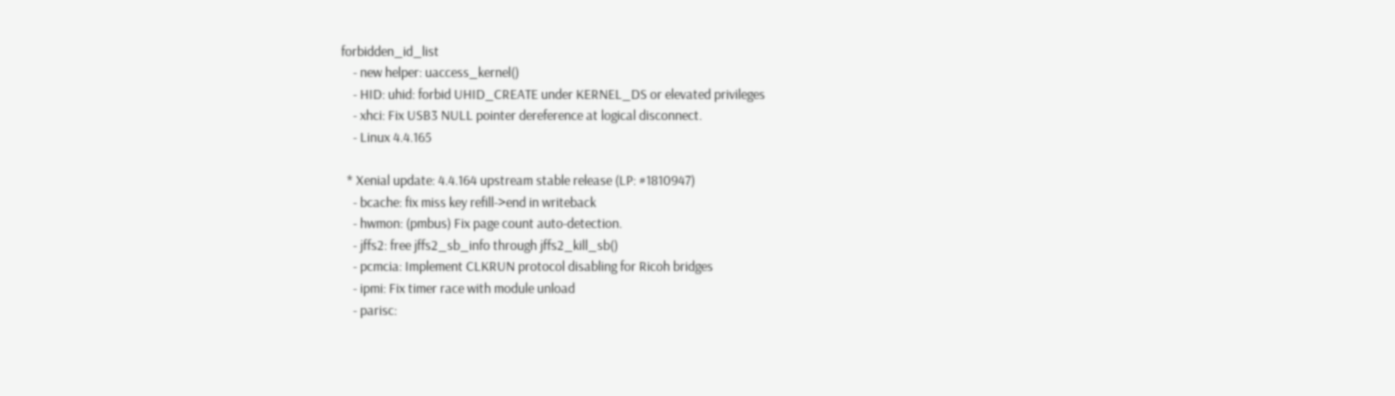forbidden_id_list
    - new helper: uaccess_kernel()
    - HID: uhid: forbid UHID_CREATE under KERNEL_DS or elevated privileges
    - xhci: Fix USB3 NULL pointer dereference at logical disconnect.
    - Linux 4.4.165

  * Xenial update: 4.4.164 upstream stable release (LP: #1810947)
    - bcache: fix miss key refill->end in writeback
    - hwmon: (pmbus) Fix page count auto-detection.
    - jffs2: free jffs2_sb_info through jffs2_kill_sb()
    - pcmcia: Implement CLKRUN protocol disabling for Ricoh bridges
    - ipmi: Fix timer race with module unload
    - parisc: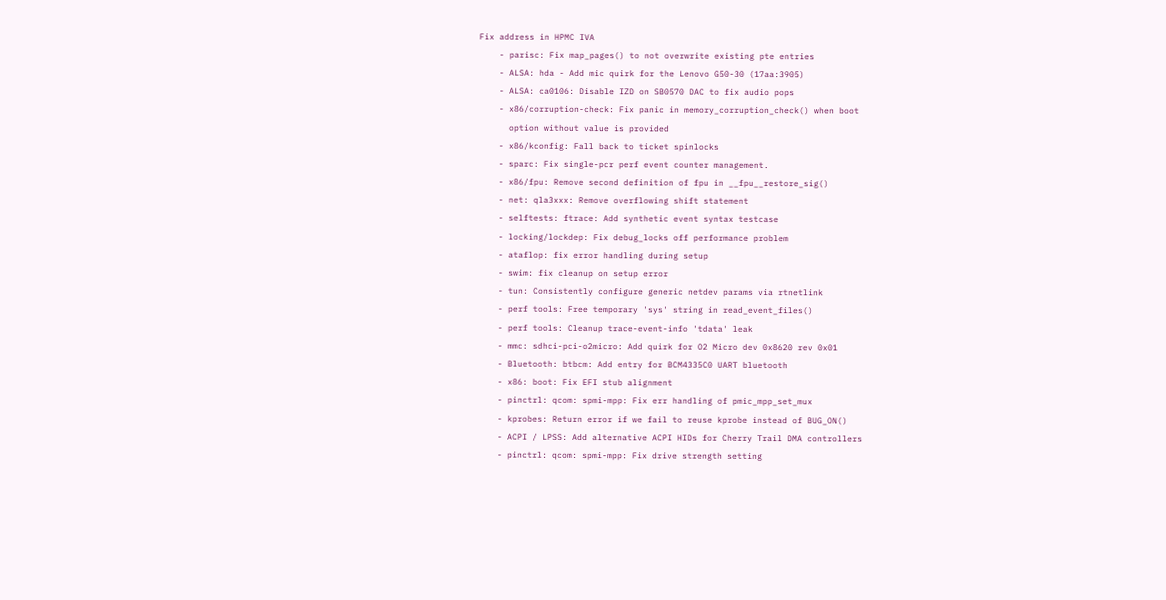Fix address in HPMC IVA
    - parisc: Fix map_pages() to not overwrite existing pte entries
    - ALSA: hda - Add mic quirk for the Lenovo G50-30 (17aa:3905)
    - ALSA: ca0106: Disable IZD on SB0570 DAC to fix audio pops
    - x86/corruption-check: Fix panic in memory_corruption_check() when boot
      option without value is provided
    - x86/kconfig: Fall back to ticket spinlocks
    - sparc: Fix single-pcr perf event counter management.
    - x86/fpu: Remove second definition of fpu in __fpu__restore_sig()
    - net: qla3xxx: Remove overflowing shift statement
    - selftests: ftrace: Add synthetic event syntax testcase
    - locking/lockdep: Fix debug_locks off performance problem
    - ataflop: fix error handling during setup
    - swim: fix cleanup on setup error
    - tun: Consistently configure generic netdev params via rtnetlink
    - perf tools: Free temporary 'sys' string in read_event_files()
    - perf tools: Cleanup trace-event-info 'tdata' leak
    - mmc: sdhci-pci-o2micro: Add quirk for O2 Micro dev 0x8620 rev 0x01
    - Bluetooth: btbcm: Add entry for BCM4335C0 UART bluetooth
    - x86: boot: Fix EFI stub alignment
    - pinctrl: qcom: spmi-mpp: Fix err handling of pmic_mpp_set_mux
    - kprobes: Return error if we fail to reuse kprobe instead of BUG_ON()
    - ACPI / LPSS: Add alternative ACPI HIDs for Cherry Trail DMA controllers
    - pinctrl: qcom: spmi-mpp: Fix drive strength setting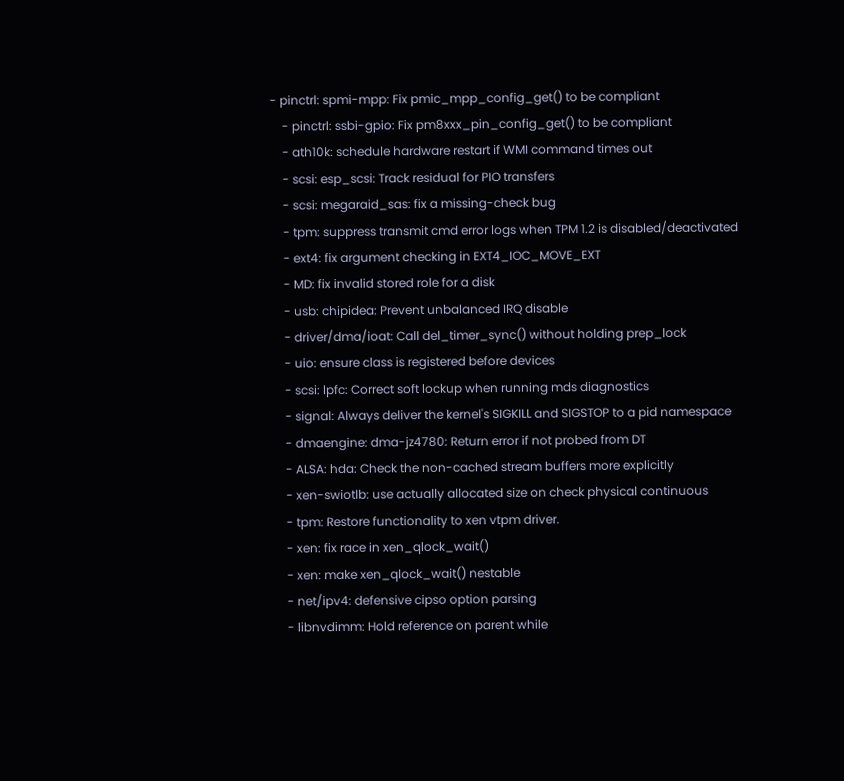- pinctrl: spmi-mpp: Fix pmic_mpp_config_get() to be compliant
    - pinctrl: ssbi-gpio: Fix pm8xxx_pin_config_get() to be compliant
    - ath10k: schedule hardware restart if WMI command times out
    - scsi: esp_scsi: Track residual for PIO transfers
    - scsi: megaraid_sas: fix a missing-check bug
    - tpm: suppress transmit cmd error logs when TPM 1.2 is disabled/deactivated
    - ext4: fix argument checking in EXT4_IOC_MOVE_EXT
    - MD: fix invalid stored role for a disk
    - usb: chipidea: Prevent unbalanced IRQ disable
    - driver/dma/ioat: Call del_timer_sync() without holding prep_lock
    - uio: ensure class is registered before devices
    - scsi: lpfc: Correct soft lockup when running mds diagnostics
    - signal: Always deliver the kernel's SIGKILL and SIGSTOP to a pid namespace
    - dmaengine: dma-jz4780: Return error if not probed from DT
    - ALSA: hda: Check the non-cached stream buffers more explicitly
    - xen-swiotlb: use actually allocated size on check physical continuous
    - tpm: Restore functionality to xen vtpm driver.
    - xen: fix race in xen_qlock_wait()
    - xen: make xen_qlock_wait() nestable
    - net/ipv4: defensive cipso option parsing
    - libnvdimm: Hold reference on parent while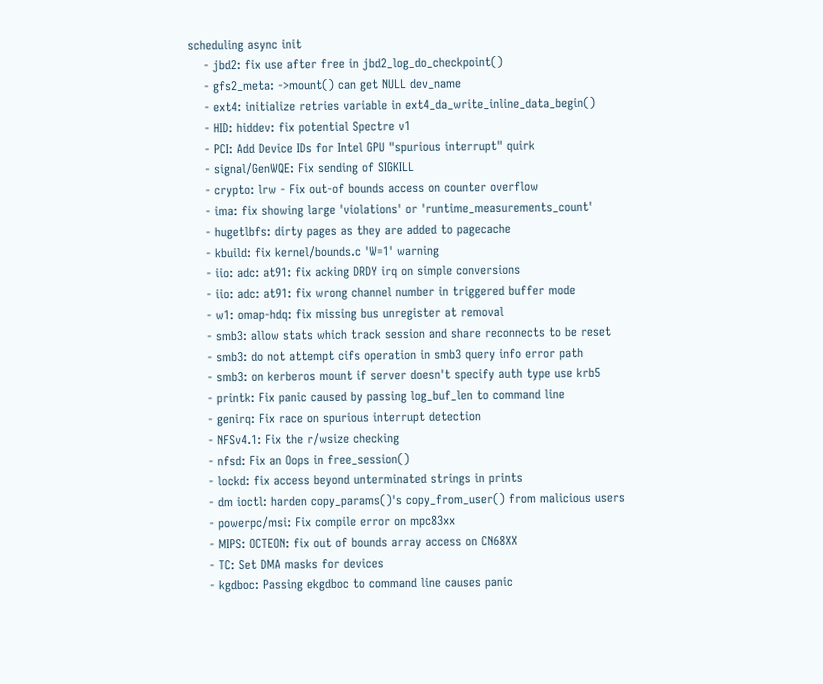scheduling async init
    - jbd2: fix use after free in jbd2_log_do_checkpoint()
    - gfs2_meta: ->mount() can get NULL dev_name
    - ext4: initialize retries variable in ext4_da_write_inline_data_begin()
    - HID: hiddev: fix potential Spectre v1
    - PCI: Add Device IDs for Intel GPU "spurious interrupt" quirk
    - signal/GenWQE: Fix sending of SIGKILL
    - crypto: lrw - Fix out-of bounds access on counter overflow
    - ima: fix showing large 'violations' or 'runtime_measurements_count'
    - hugetlbfs: dirty pages as they are added to pagecache
    - kbuild: fix kernel/bounds.c 'W=1' warning
    - iio: adc: at91: fix acking DRDY irq on simple conversions
    - iio: adc: at91: fix wrong channel number in triggered buffer mode
    - w1: omap-hdq: fix missing bus unregister at removal
    - smb3: allow stats which track session and share reconnects to be reset
    - smb3: do not attempt cifs operation in smb3 query info error path
    - smb3: on kerberos mount if server doesn't specify auth type use krb5
    - printk: Fix panic caused by passing log_buf_len to command line
    - genirq: Fix race on spurious interrupt detection
    - NFSv4.1: Fix the r/wsize checking
    - nfsd: Fix an Oops in free_session()
    - lockd: fix access beyond unterminated strings in prints
    - dm ioctl: harden copy_params()'s copy_from_user() from malicious users
    - powerpc/msi: Fix compile error on mpc83xx
    - MIPS: OCTEON: fix out of bounds array access on CN68XX
    - TC: Set DMA masks for devices
    - kgdboc: Passing ekgdboc to command line causes panic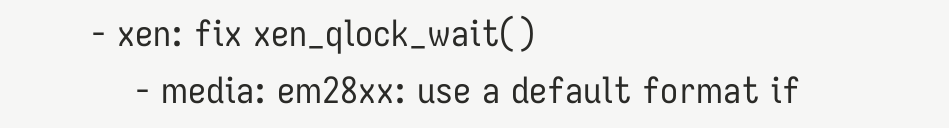- xen: fix xen_qlock_wait()
    - media: em28xx: use a default format if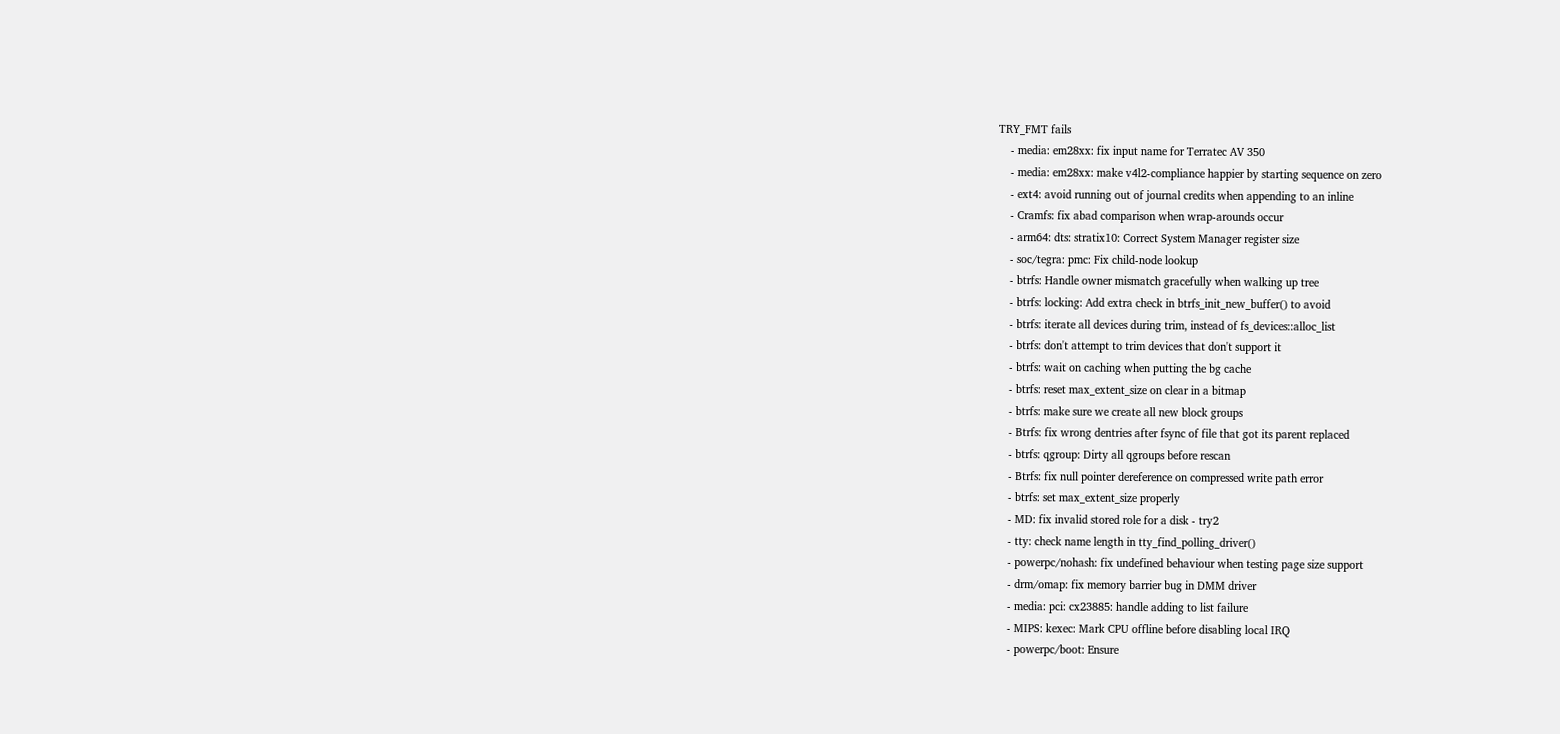TRY_FMT fails
    - media: em28xx: fix input name for Terratec AV 350
    - media: em28xx: make v4l2-compliance happier by starting sequence on zero
    - ext4: avoid running out of journal credits when appending to an inline
    - Cramfs: fix abad comparison when wrap-arounds occur
    - arm64: dts: stratix10: Correct System Manager register size
    - soc/tegra: pmc: Fix child-node lookup
    - btrfs: Handle owner mismatch gracefully when walking up tree
    - btrfs: locking: Add extra check in btrfs_init_new_buffer() to avoid
    - btrfs: iterate all devices during trim, instead of fs_devices::alloc_list
    - btrfs: don't attempt to trim devices that don't support it
    - btrfs: wait on caching when putting the bg cache
    - btrfs: reset max_extent_size on clear in a bitmap
    - btrfs: make sure we create all new block groups
    - Btrfs: fix wrong dentries after fsync of file that got its parent replaced
    - btrfs: qgroup: Dirty all qgroups before rescan
    - Btrfs: fix null pointer dereference on compressed write path error
    - btrfs: set max_extent_size properly
    - MD: fix invalid stored role for a disk - try2
    - tty: check name length in tty_find_polling_driver()
    - powerpc/nohash: fix undefined behaviour when testing page size support
    - drm/omap: fix memory barrier bug in DMM driver
    - media: pci: cx23885: handle adding to list failure
    - MIPS: kexec: Mark CPU offline before disabling local IRQ
    - powerpc/boot: Ensure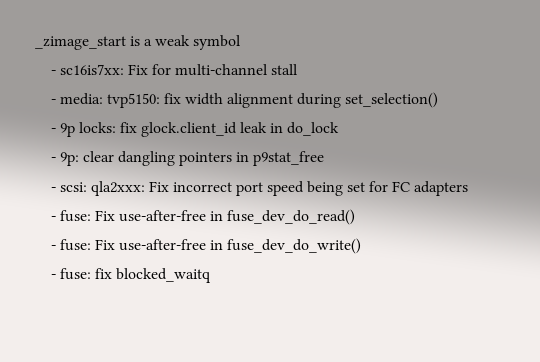_zimage_start is a weak symbol
    - sc16is7xx: Fix for multi-channel stall
    - media: tvp5150: fix width alignment during set_selection()
    - 9p locks: fix glock.client_id leak in do_lock
    - 9p: clear dangling pointers in p9stat_free
    - scsi: qla2xxx: Fix incorrect port speed being set for FC adapters
    - fuse: Fix use-after-free in fuse_dev_do_read()
    - fuse: Fix use-after-free in fuse_dev_do_write()
    - fuse: fix blocked_waitq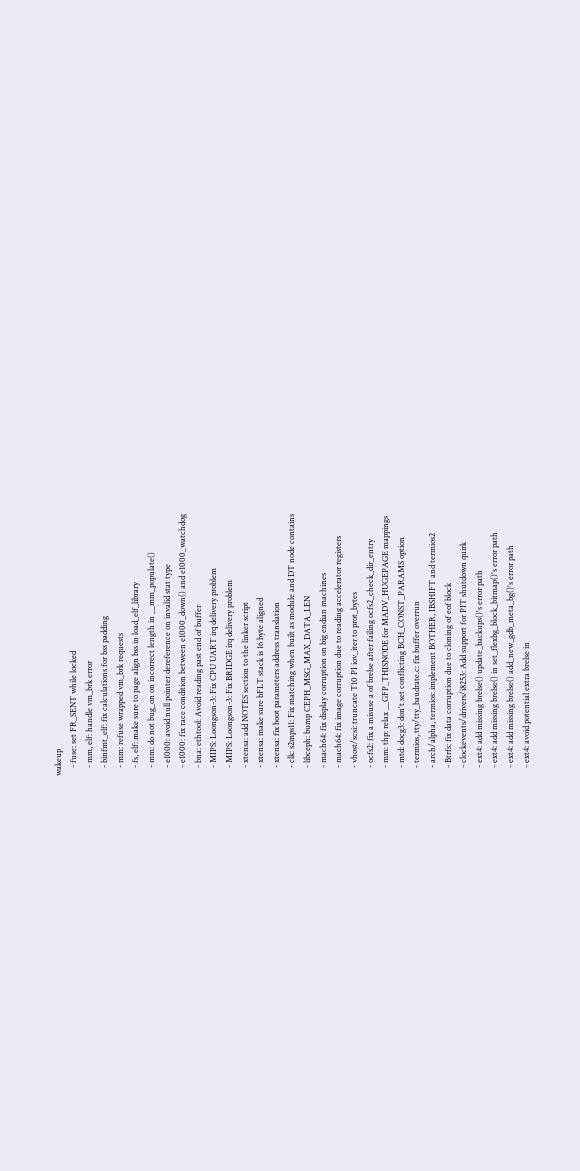wakeup
    - fuse: set FR_SENT while locked
    - mm, elf: handle vm_brk error
    - binfmt_elf: fix calculations for bss padding
    - mm: refuse wrapped vm_brk requests
    - fs, elf: make sure to page align bss in load_elf_library
    - mm: do not bug_on on incorrect length in __mm_populate()
    - e1000: avoid null pointer dereference on invalid stat type
    - e1000: fix race condition between e1000_down() and e1000_watchdog
    - bna: ethtool: Avoid reading past end of buffer
    - MIPS: Loongson-3: Fix CPU UART irq delivery problem
    - MIPS: Loongson-3: Fix BRIDGE irq delivery problem
    - xtensa: add NOTES section to the linker script
    - xtensa: make sure bFLT stack is 16 byte aligned
    - xtensa: fix boot parameters address translation
    - clk: s2mps11: Fix matching when built as module and DT node contains
    - libceph: bump CEPH_MSG_MAX_DATA_LEN
    - mach64: fix display corruption on big endian machines
    - mach64: fix image corruption due to reading accelerator registers
    - vhost/scsi: truncate T10 PI iov_iter to prot_bytes
    - ocfs2: fix a misuse a of brelse after failing ocfs2_check_dir_entry
    - mm: thp: relax __GFP_THISNODE for MADV_HUGEPAGE mappings
    - mtd: docg3: don't set conflicting BCH_CONST_PARAMS option
    - termios, tty/tty_baudrate.c: fix buffer overrun
    - arch/alpha, termios: implement BOTHER, IBSHIFT and termios2
    - Btrfs: fix data corruption due to cloning of eof block
    - clockevents/drivers/i8253: Add support for PIT shutdown quirk
    - ext4: add missing brelse() update_backups()'s error path
    - ext4: add missing brelse() in set_flexbg_block_bitmap()'s error path
    - ext4: add missing brelse() add_new_gdb_meta_bg()'s error path
    - ext4: avoid potential extra brelse in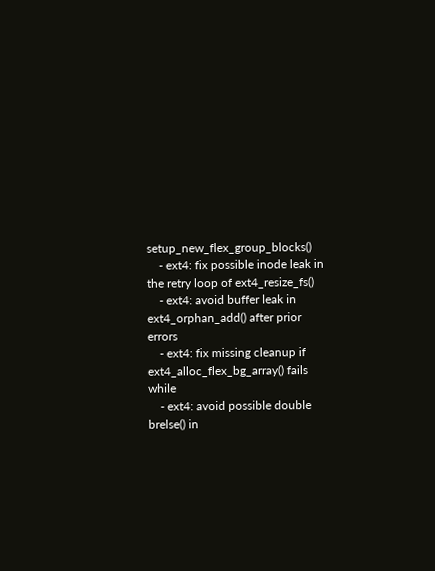setup_new_flex_group_blocks()
    - ext4: fix possible inode leak in the retry loop of ext4_resize_fs()
    - ext4: avoid buffer leak in ext4_orphan_add() after prior errors
    - ext4: fix missing cleanup if ext4_alloc_flex_bg_array() fails while
    - ext4: avoid possible double brelse() in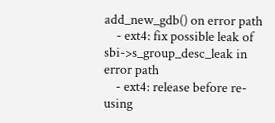add_new_gdb() on error path
    - ext4: fix possible leak of sbi->s_group_desc_leak in error path
    - ext4: release before re-using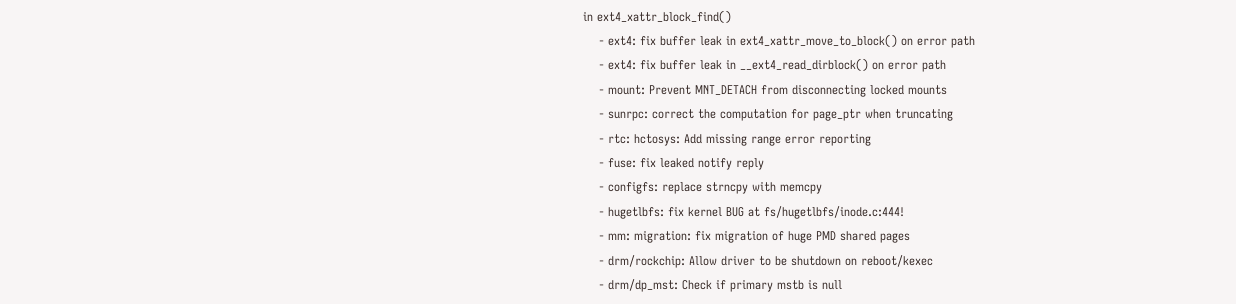in ext4_xattr_block_find()
    - ext4: fix buffer leak in ext4_xattr_move_to_block() on error path
    - ext4: fix buffer leak in __ext4_read_dirblock() on error path
    - mount: Prevent MNT_DETACH from disconnecting locked mounts
    - sunrpc: correct the computation for page_ptr when truncating
    - rtc: hctosys: Add missing range error reporting
    - fuse: fix leaked notify reply
    - configfs: replace strncpy with memcpy
    - hugetlbfs: fix kernel BUG at fs/hugetlbfs/inode.c:444!
    - mm: migration: fix migration of huge PMD shared pages
    - drm/rockchip: Allow driver to be shutdown on reboot/kexec
    - drm/dp_mst: Check if primary mstb is null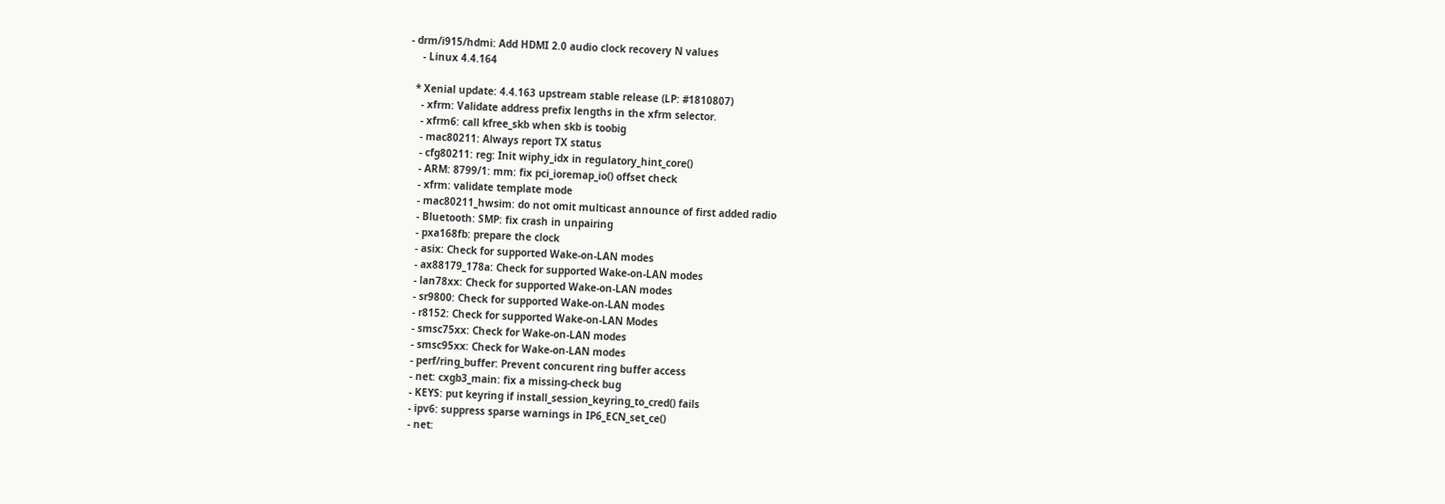- drm/i915/hdmi: Add HDMI 2.0 audio clock recovery N values
    - Linux 4.4.164

  * Xenial update: 4.4.163 upstream stable release (LP: #1810807)
    - xfrm: Validate address prefix lengths in the xfrm selector.
    - xfrm6: call kfree_skb when skb is toobig
    - mac80211: Always report TX status
    - cfg80211: reg: Init wiphy_idx in regulatory_hint_core()
    - ARM: 8799/1: mm: fix pci_ioremap_io() offset check
    - xfrm: validate template mode
    - mac80211_hwsim: do not omit multicast announce of first added radio
    - Bluetooth: SMP: fix crash in unpairing
    - pxa168fb: prepare the clock
    - asix: Check for supported Wake-on-LAN modes
    - ax88179_178a: Check for supported Wake-on-LAN modes
    - lan78xx: Check for supported Wake-on-LAN modes
    - sr9800: Check for supported Wake-on-LAN modes
    - r8152: Check for supported Wake-on-LAN Modes
    - smsc75xx: Check for Wake-on-LAN modes
    - smsc95xx: Check for Wake-on-LAN modes
    - perf/ring_buffer: Prevent concurent ring buffer access
    - net: cxgb3_main: fix a missing-check bug
    - KEYS: put keyring if install_session_keyring_to_cred() fails
    - ipv6: suppress sparse warnings in IP6_ECN_set_ce()
    - net: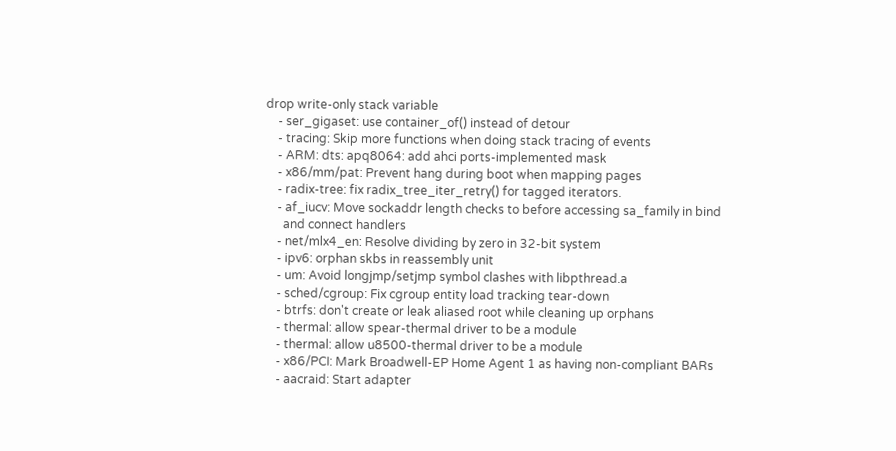drop write-only stack variable
    - ser_gigaset: use container_of() instead of detour
    - tracing: Skip more functions when doing stack tracing of events
    - ARM: dts: apq8064: add ahci ports-implemented mask
    - x86/mm/pat: Prevent hang during boot when mapping pages
    - radix-tree: fix radix_tree_iter_retry() for tagged iterators.
    - af_iucv: Move sockaddr length checks to before accessing sa_family in bind
      and connect handlers
    - net/mlx4_en: Resolve dividing by zero in 32-bit system
    - ipv6: orphan skbs in reassembly unit
    - um: Avoid longjmp/setjmp symbol clashes with libpthread.a
    - sched/cgroup: Fix cgroup entity load tracking tear-down
    - btrfs: don't create or leak aliased root while cleaning up orphans
    - thermal: allow spear-thermal driver to be a module
    - thermal: allow u8500-thermal driver to be a module
    - x86/PCI: Mark Broadwell-EP Home Agent 1 as having non-compliant BARs
    - aacraid: Start adapter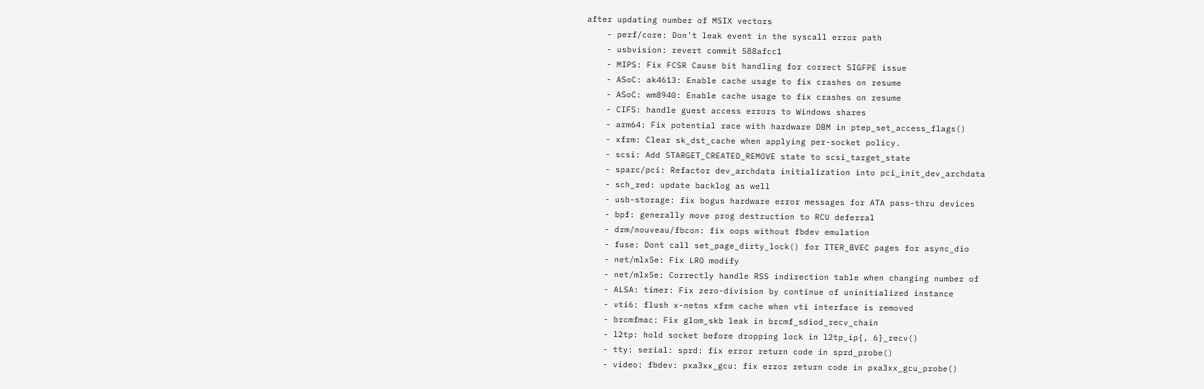after updating number of MSIX vectors
    - perf/core: Don't leak event in the syscall error path
    - usbvision: revert commit 588afcc1
    - MIPS: Fix FCSR Cause bit handling for correct SIGFPE issue
    - ASoC: ak4613: Enable cache usage to fix crashes on resume
    - ASoC: wm8940: Enable cache usage to fix crashes on resume
    - CIFS: handle guest access errors to Windows shares
    - arm64: Fix potential race with hardware DBM in ptep_set_access_flags()
    - xfrm: Clear sk_dst_cache when applying per-socket policy.
    - scsi: Add STARGET_CREATED_REMOVE state to scsi_target_state
    - sparc/pci: Refactor dev_archdata initialization into pci_init_dev_archdata
    - sch_red: update backlog as well
    - usb-storage: fix bogus hardware error messages for ATA pass-thru devices
    - bpf: generally move prog destruction to RCU deferral
    - drm/nouveau/fbcon: fix oops without fbdev emulation
    - fuse: Dont call set_page_dirty_lock() for ITER_BVEC pages for async_dio
    - net/mlx5e: Fix LRO modify
    - net/mlx5e: Correctly handle RSS indirection table when changing number of
    - ALSA: timer: Fix zero-division by continue of uninitialized instance
    - vti6: flush x-netns xfrm cache when vti interface is removed
    - brcmfmac: Fix glom_skb leak in brcmf_sdiod_recv_chain
    - l2tp: hold socket before dropping lock in l2tp_ip{, 6}_recv()
    - tty: serial: sprd: fix error return code in sprd_probe()
    - video: fbdev: pxa3xx_gcu: fix error return code in pxa3xx_gcu_probe()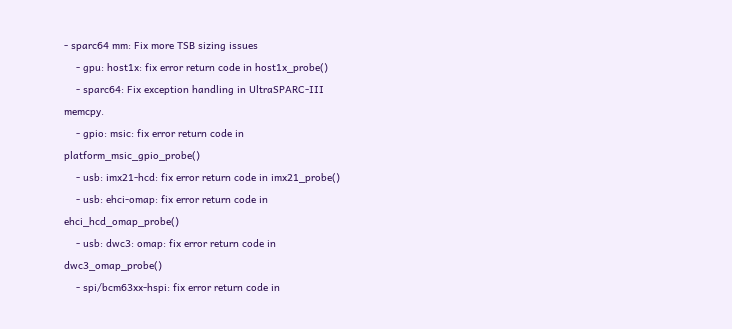- sparc64 mm: Fix more TSB sizing issues
    - gpu: host1x: fix error return code in host1x_probe()
    - sparc64: Fix exception handling in UltraSPARC-III memcpy.
    - gpio: msic: fix error return code in platform_msic_gpio_probe()
    - usb: imx21-hcd: fix error return code in imx21_probe()
    - usb: ehci-omap: fix error return code in ehci_hcd_omap_probe()
    - usb: dwc3: omap: fix error return code in dwc3_omap_probe()
    - spi/bcm63xx-hspi: fix error return code in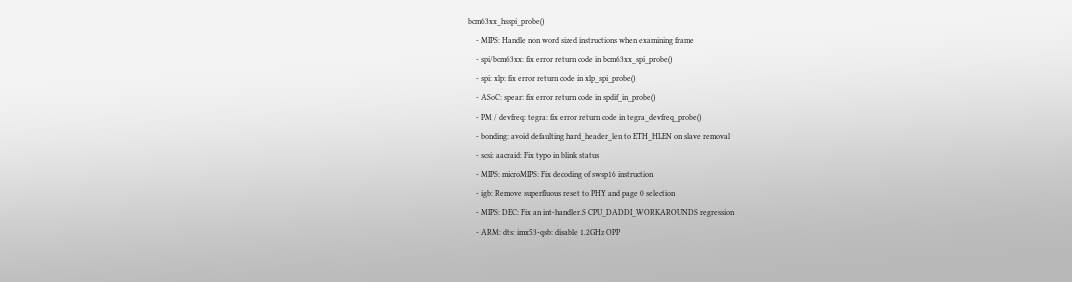bcm63xx_hsspi_probe()
    - MIPS: Handle non word sized instructions when examining frame
    - spi/bcm63xx: fix error return code in bcm63xx_spi_probe()
    - spi: xlp: fix error return code in xlp_spi_probe()
    - ASoC: spear: fix error return code in spdif_in_probe()
    - PM / devfreq: tegra: fix error return code in tegra_devfreq_probe()
    - bonding: avoid defaulting hard_header_len to ETH_HLEN on slave removal
    - scsi: aacraid: Fix typo in blink status
    - MIPS: microMIPS: Fix decoding of swsp16 instruction
    - igb: Remove superfluous reset to PHY and page 0 selection
    - MIPS: DEC: Fix an int-handler.S CPU_DADDI_WORKAROUNDS regression
    - ARM: dts: imx53-qsb: disable 1.2GHz OPP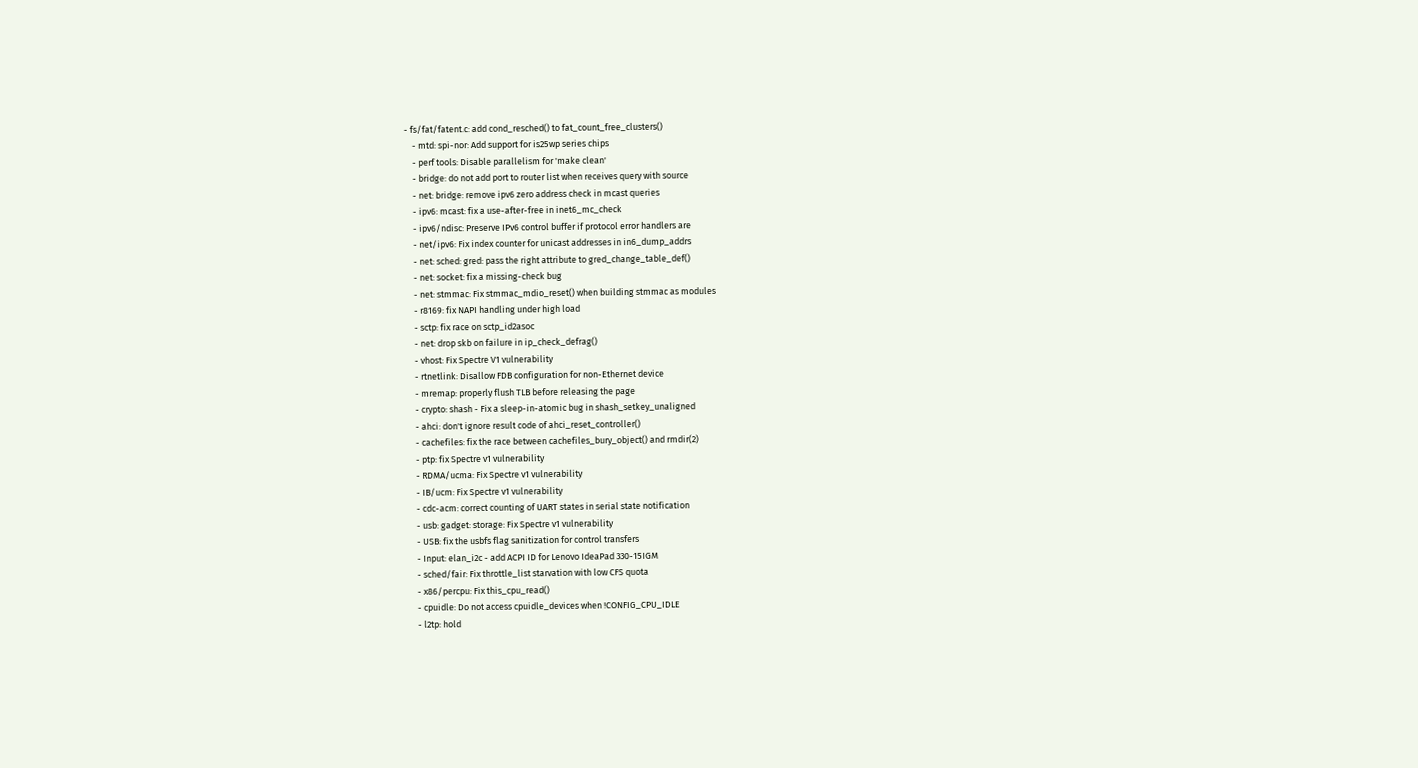- fs/fat/fatent.c: add cond_resched() to fat_count_free_clusters()
    - mtd: spi-nor: Add support for is25wp series chips
    - perf tools: Disable parallelism for 'make clean'
    - bridge: do not add port to router list when receives query with source
    - net: bridge: remove ipv6 zero address check in mcast queries
    - ipv6: mcast: fix a use-after-free in inet6_mc_check
    - ipv6/ndisc: Preserve IPv6 control buffer if protocol error handlers are
    - net/ipv6: Fix index counter for unicast addresses in in6_dump_addrs
    - net: sched: gred: pass the right attribute to gred_change_table_def()
    - net: socket: fix a missing-check bug
    - net: stmmac: Fix stmmac_mdio_reset() when building stmmac as modules
    - r8169: fix NAPI handling under high load
    - sctp: fix race on sctp_id2asoc
    - net: drop skb on failure in ip_check_defrag()
    - vhost: Fix Spectre V1 vulnerability
    - rtnetlink: Disallow FDB configuration for non-Ethernet device
    - mremap: properly flush TLB before releasing the page
    - crypto: shash - Fix a sleep-in-atomic bug in shash_setkey_unaligned
    - ahci: don't ignore result code of ahci_reset_controller()
    - cachefiles: fix the race between cachefiles_bury_object() and rmdir(2)
    - ptp: fix Spectre v1 vulnerability
    - RDMA/ucma: Fix Spectre v1 vulnerability
    - IB/ucm: Fix Spectre v1 vulnerability
    - cdc-acm: correct counting of UART states in serial state notification
    - usb: gadget: storage: Fix Spectre v1 vulnerability
    - USB: fix the usbfs flag sanitization for control transfers
    - Input: elan_i2c - add ACPI ID for Lenovo IdeaPad 330-15IGM
    - sched/fair: Fix throttle_list starvation with low CFS quota
    - x86/percpu: Fix this_cpu_read()
    - cpuidle: Do not access cpuidle_devices when !CONFIG_CPU_IDLE
    - l2tp: hold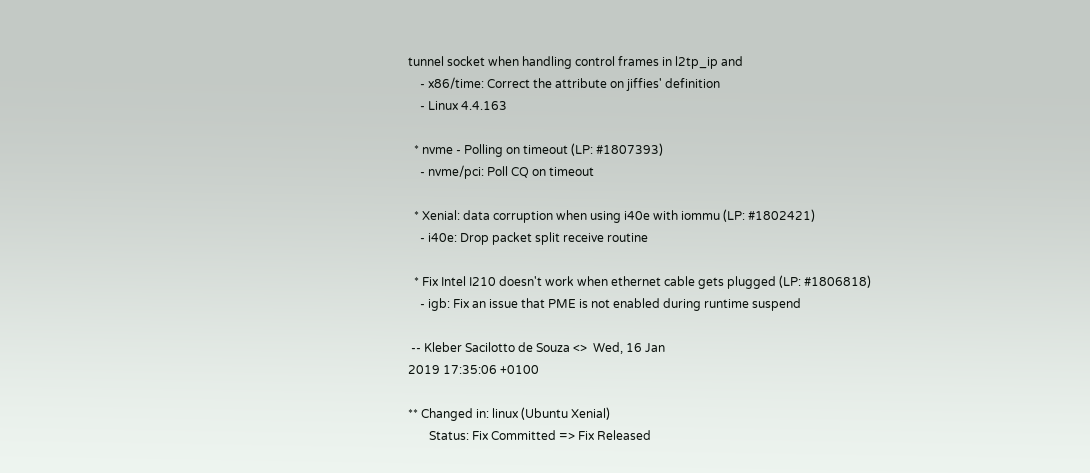tunnel socket when handling control frames in l2tp_ip and
    - x86/time: Correct the attribute on jiffies' definition
    - Linux 4.4.163

  * nvme - Polling on timeout (LP: #1807393)
    - nvme/pci: Poll CQ on timeout

  * Xenial: data corruption when using i40e with iommu (LP: #1802421)
    - i40e: Drop packet split receive routine

  * Fix Intel I210 doesn't work when ethernet cable gets plugged (LP: #1806818)
    - igb: Fix an issue that PME is not enabled during runtime suspend

 -- Kleber Sacilotto de Souza <>  Wed, 16 Jan
2019 17:35:06 +0100

** Changed in: linux (Ubuntu Xenial)
       Status: Fix Committed => Fix Released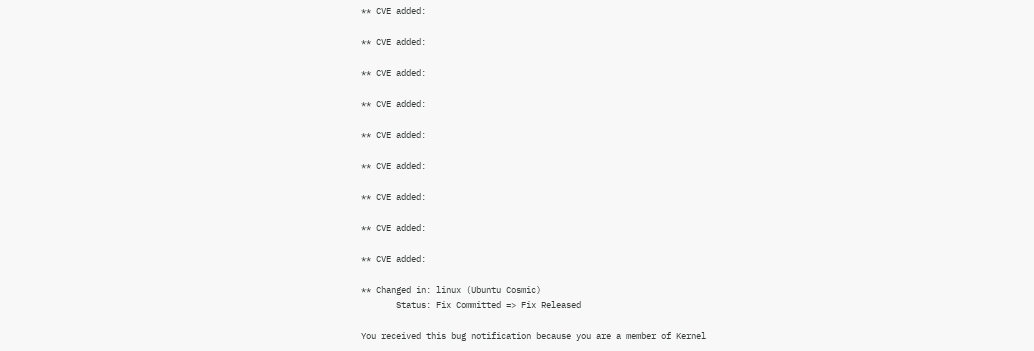** CVE added:

** CVE added:

** CVE added:

** CVE added:

** CVE added:

** CVE added:

** CVE added:

** CVE added:

** CVE added:

** Changed in: linux (Ubuntu Cosmic)
       Status: Fix Committed => Fix Released

You received this bug notification because you are a member of Kernel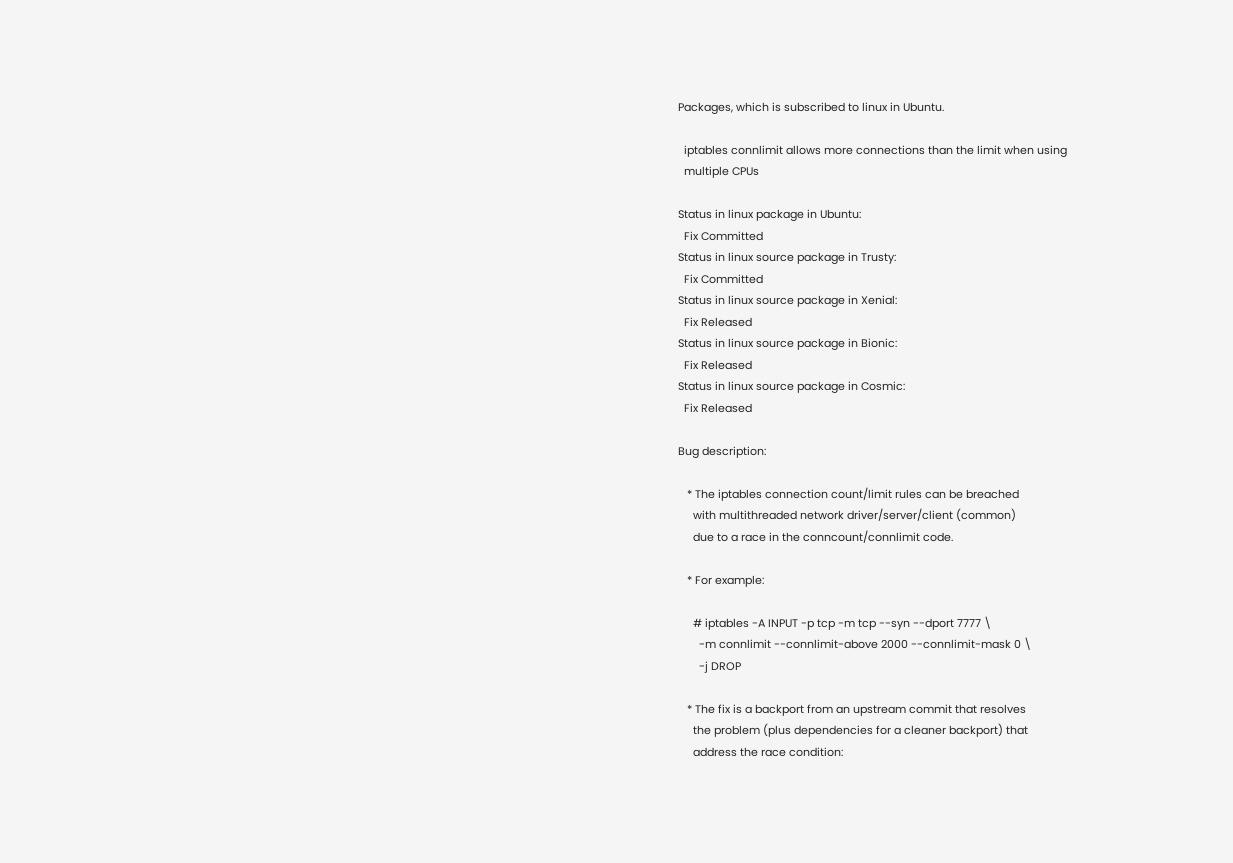Packages, which is subscribed to linux in Ubuntu.

  iptables connlimit allows more connections than the limit when using
  multiple CPUs

Status in linux package in Ubuntu:
  Fix Committed
Status in linux source package in Trusty:
  Fix Committed
Status in linux source package in Xenial:
  Fix Released
Status in linux source package in Bionic:
  Fix Released
Status in linux source package in Cosmic:
  Fix Released

Bug description:

   * The iptables connection count/limit rules can be breached
     with multithreaded network driver/server/client (common)
     due to a race in the conncount/connlimit code.

   * For example:

     # iptables -A INPUT -p tcp -m tcp --syn --dport 7777 \
       -m connlimit --connlimit-above 2000 --connlimit-mask 0 \
       -j DROP

   * The fix is a backport from an upstream commit that resolves
     the problem (plus dependencies for a cleaner backport) that
     address the race condition: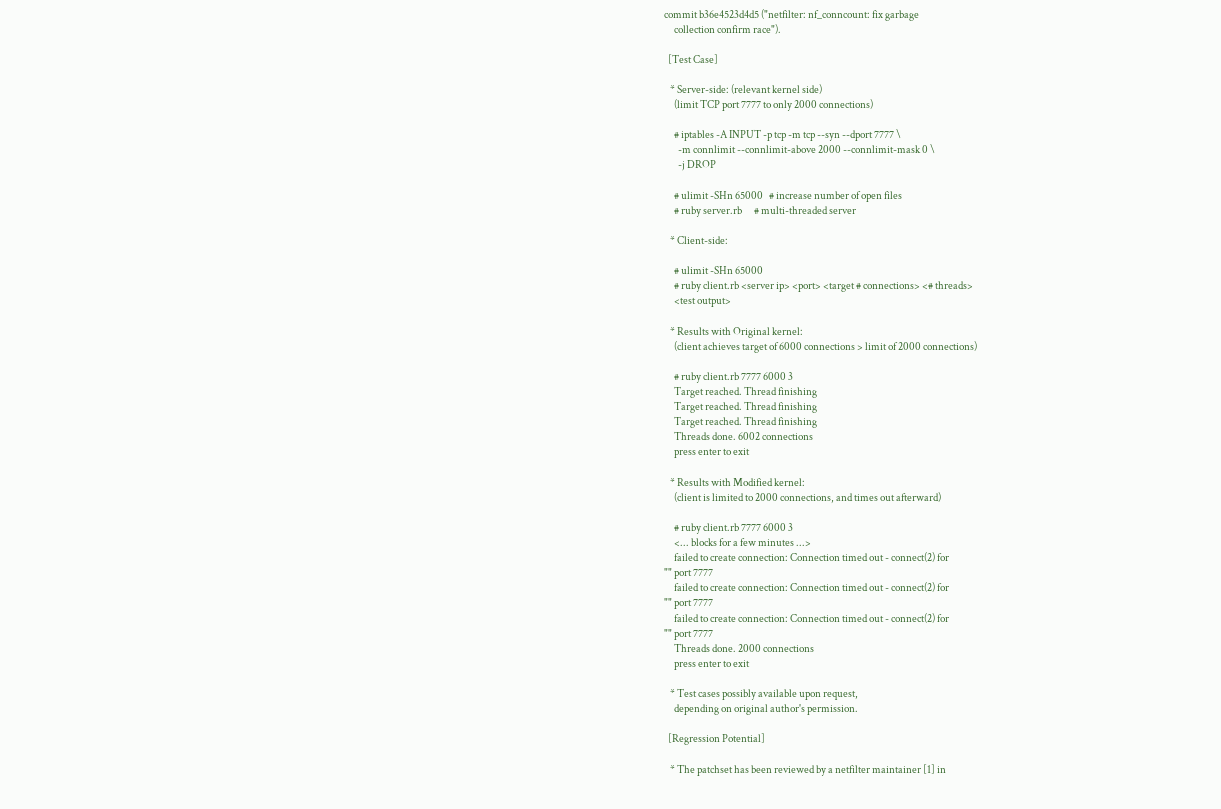commit b36e4523d4d5 ("netfilter: nf_conncount: fix garbage
     collection confirm race").

  [Test Case]

   * Server-side: (relevant kernel side)
     (limit TCP port 7777 to only 2000 connections)

     # iptables -A INPUT -p tcp -m tcp --syn --dport 7777 \
       -m connlimit --connlimit-above 2000 --connlimit-mask 0 \
       -j DROP

     # ulimit -SHn 65000   # increase number of open files
     # ruby server.rb      # multi-threaded server

   * Client-side:

     # ulimit -SHn 65000
     # ruby client.rb <server ip> <port> <target # connections> <# threads>
     <test output>

   * Results with Original kernel:
     (client achieves target of 6000 connections > limit of 2000 connections)

     # ruby client.rb 7777 6000 3
     Target reached. Thread finishing
     Target reached. Thread finishing
     Target reached. Thread finishing
     Threads done. 6002 connections
     press enter to exit

   * Results with Modified kernel:
     (client is limited to 2000 connections, and times out afterward)

     # ruby client.rb 7777 6000 3
     <... blocks for a few minutes ...>
     failed to create connection: Connection timed out - connect(2) for
"" port 7777
     failed to create connection: Connection timed out - connect(2) for
"" port 7777
     failed to create connection: Connection timed out - connect(2) for
"" port 7777
     Threads done. 2000 connections
     press enter to exit

   * Test cases possibly available upon request,
     depending on original author's permission.

  [Regression Potential]

   * The patchset has been reviewed by a netfilter maintainer [1] in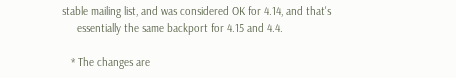stable mailing list, and was considered OK for 4.14, and that's
     essentially the same backport for 4.15 and 4.4.

   * The changes are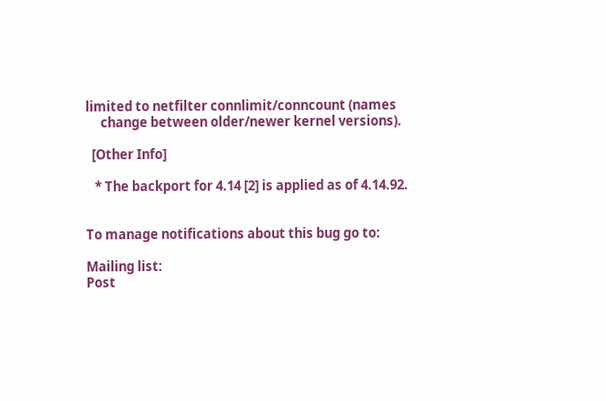limited to netfilter connlimit/conncount (names
     change between older/newer kernel versions).

  [Other Info]

   * The backport for 4.14 [2] is applied as of 4.14.92.


To manage notifications about this bug go to:

Mailing list:
Post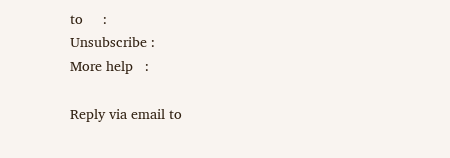to     :
Unsubscribe :
More help   :

Reply via email to